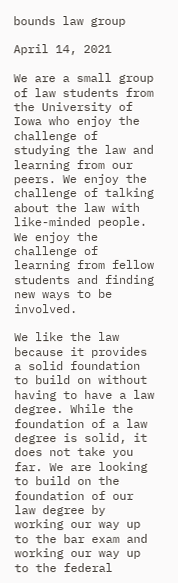bounds law group

April 14, 2021

We are a small group of law students from the University of Iowa who enjoy the challenge of studying the law and learning from our peers. We enjoy the challenge of talking about the law with like-minded people. We enjoy the challenge of learning from fellow students and finding new ways to be involved.

We like the law because it provides a solid foundation to build on without having to have a law degree. While the foundation of a law degree is solid, it does not take you far. We are looking to build on the foundation of our law degree by working our way up to the bar exam and working our way up to the federal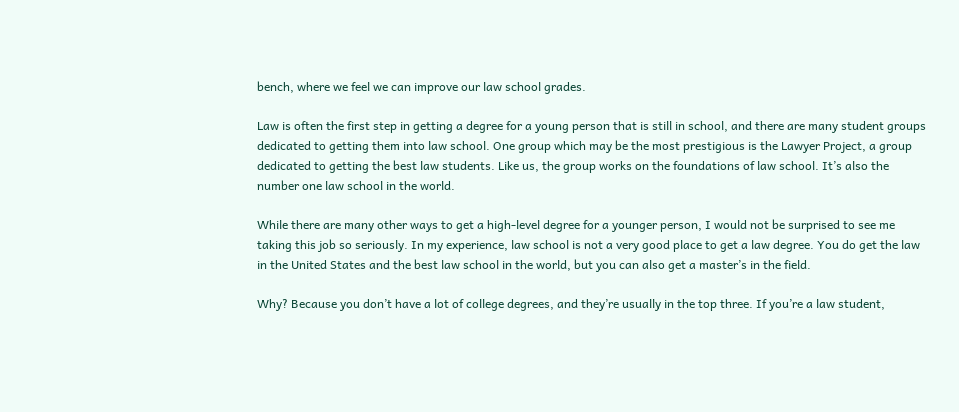bench, where we feel we can improve our law school grades.

Law is often the first step in getting a degree for a young person that is still in school, and there are many student groups dedicated to getting them into law school. One group which may be the most prestigious is the Lawyer Project, a group dedicated to getting the best law students. Like us, the group works on the foundations of law school. It’s also the number one law school in the world.

While there are many other ways to get a high-level degree for a younger person, I would not be surprised to see me taking this job so seriously. In my experience, law school is not a very good place to get a law degree. You do get the law in the United States and the best law school in the world, but you can also get a master’s in the field.

Why? Because you don’t have a lot of college degrees, and they’re usually in the top three. If you’re a law student,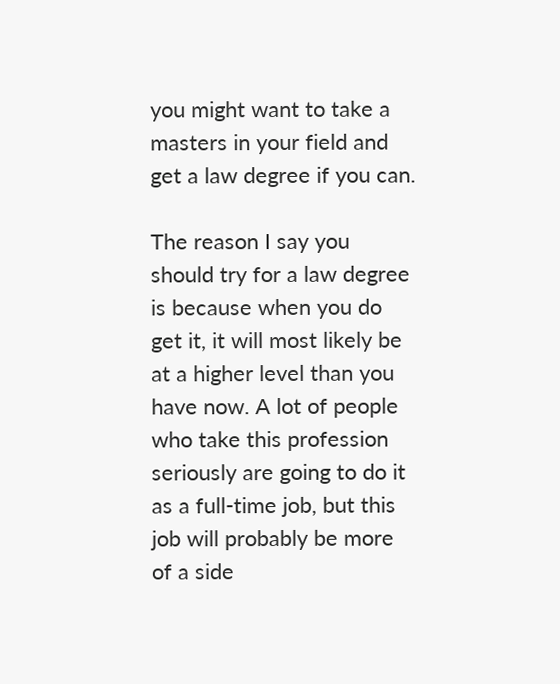you might want to take a masters in your field and get a law degree if you can.

The reason I say you should try for a law degree is because when you do get it, it will most likely be at a higher level than you have now. A lot of people who take this profession seriously are going to do it as a full-time job, but this job will probably be more of a side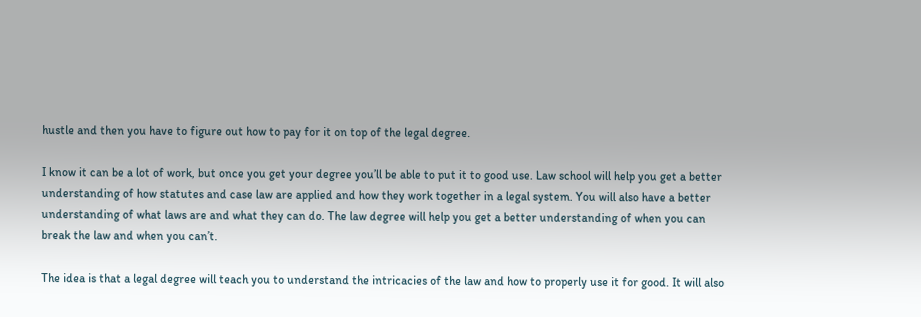hustle and then you have to figure out how to pay for it on top of the legal degree.

I know it can be a lot of work, but once you get your degree you’ll be able to put it to good use. Law school will help you get a better understanding of how statutes and case law are applied and how they work together in a legal system. You will also have a better understanding of what laws are and what they can do. The law degree will help you get a better understanding of when you can break the law and when you can’t.

The idea is that a legal degree will teach you to understand the intricacies of the law and how to properly use it for good. It will also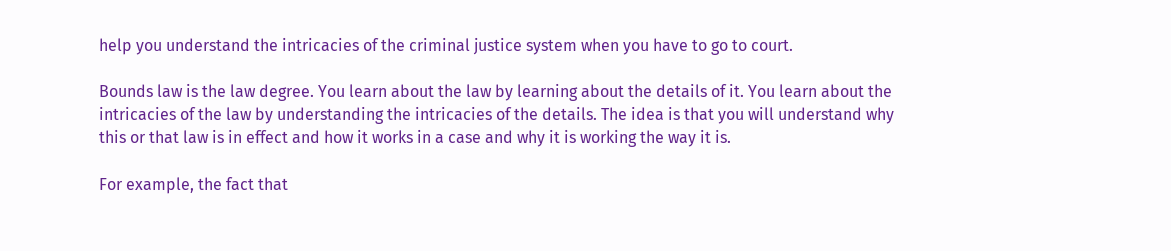help you understand the intricacies of the criminal justice system when you have to go to court.

Bounds law is the law degree. You learn about the law by learning about the details of it. You learn about the intricacies of the law by understanding the intricacies of the details. The idea is that you will understand why this or that law is in effect and how it works in a case and why it is working the way it is.

For example, the fact that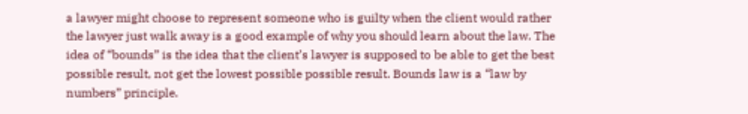a lawyer might choose to represent someone who is guilty when the client would rather the lawyer just walk away is a good example of why you should learn about the law. The idea of “bounds” is the idea that the client’s lawyer is supposed to be able to get the best possible result, not get the lowest possible possible result. Bounds law is a “law by numbers” principle.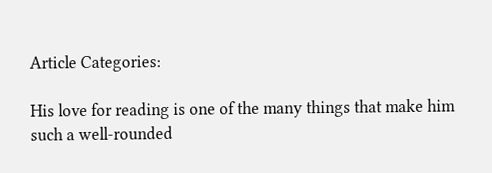Article Categories:

His love for reading is one of the many things that make him such a well-rounded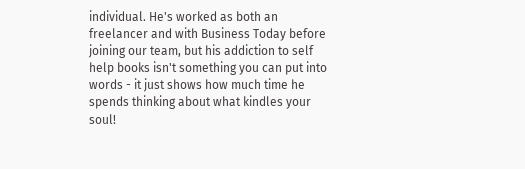individual. He's worked as both an freelancer and with Business Today before joining our team, but his addiction to self help books isn't something you can put into words - it just shows how much time he spends thinking about what kindles your soul!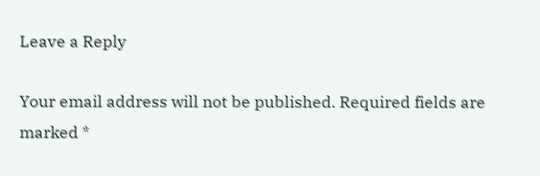Leave a Reply

Your email address will not be published. Required fields are marked *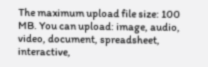The maximum upload file size: 100 MB. You can upload: image, audio, video, document, spreadsheet, interactive,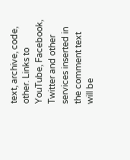text, archive, code, other. Links to YouTube, Facebook, Twitter and other services inserted in the comment text will be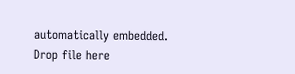automatically embedded. Drop file here